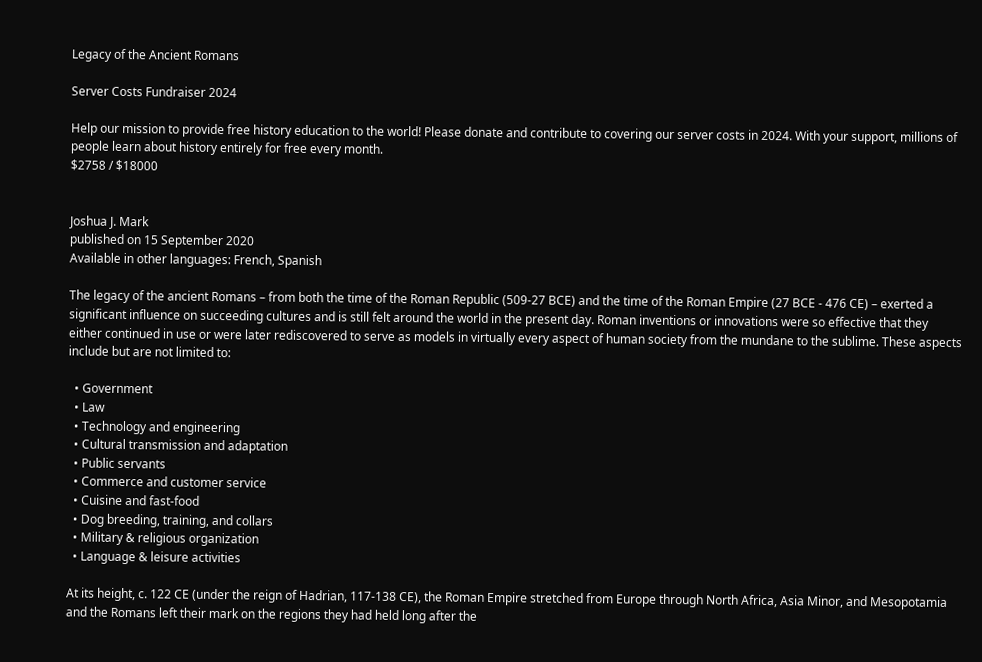Legacy of the Ancient Romans

Server Costs Fundraiser 2024

Help our mission to provide free history education to the world! Please donate and contribute to covering our server costs in 2024. With your support, millions of people learn about history entirely for free every month.
$2758 / $18000


Joshua J. Mark
published on 15 September 2020
Available in other languages: French, Spanish

The legacy of the ancient Romans – from both the time of the Roman Republic (509-27 BCE) and the time of the Roman Empire (27 BCE - 476 CE) – exerted a significant influence on succeeding cultures and is still felt around the world in the present day. Roman inventions or innovations were so effective that they either continued in use or were later rediscovered to serve as models in virtually every aspect of human society from the mundane to the sublime. These aspects include but are not limited to:

  • Government
  • Law
  • Technology and engineering
  • Cultural transmission and adaptation
  • Public servants
  • Commerce and customer service
  • Cuisine and fast-food
  • Dog breeding, training, and collars
  • Military & religious organization
  • Language & leisure activities

At its height, c. 122 CE (under the reign of Hadrian, 117-138 CE), the Roman Empire stretched from Europe through North Africa, Asia Minor, and Mesopotamia and the Romans left their mark on the regions they had held long after the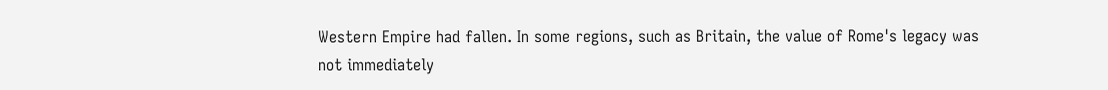Western Empire had fallen. In some regions, such as Britain, the value of Rome's legacy was not immediately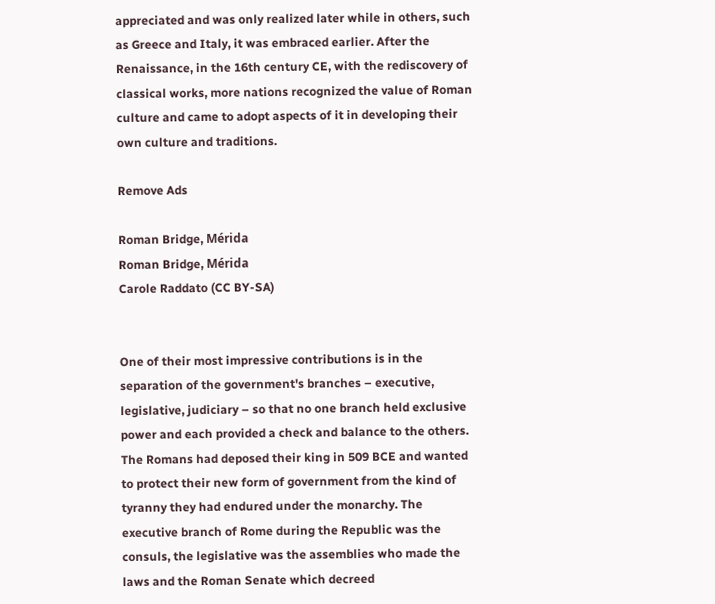appreciated and was only realized later while in others, such as Greece and Italy, it was embraced earlier. After the Renaissance, in the 16th century CE, with the rediscovery of classical works, more nations recognized the value of Roman culture and came to adopt aspects of it in developing their own culture and traditions.

Remove Ads

Roman Bridge, Mérida
Roman Bridge, Mérida
Carole Raddato (CC BY-SA)


One of their most impressive contributions is in the separation of the government's branches – executive, legislative, judiciary – so that no one branch held exclusive power and each provided a check and balance to the others. The Romans had deposed their king in 509 BCE and wanted to protect their new form of government from the kind of tyranny they had endured under the monarchy. The executive branch of Rome during the Republic was the consuls, the legislative was the assemblies who made the laws and the Roman Senate which decreed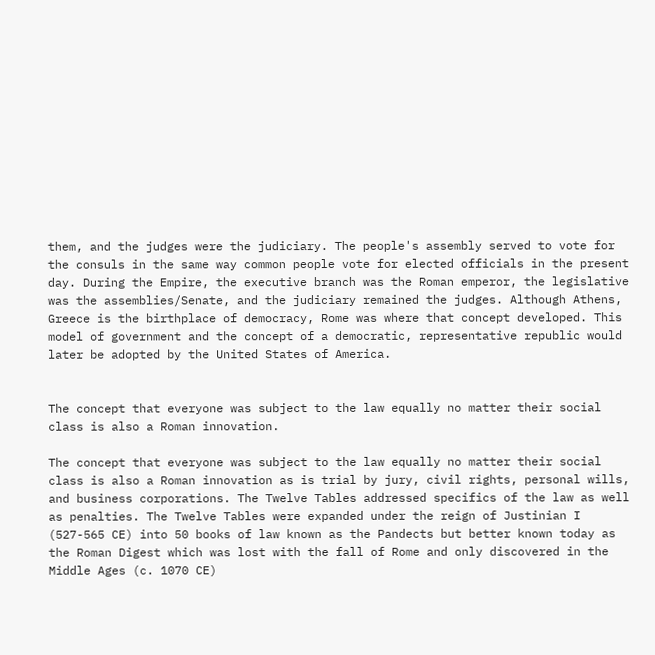them, and the judges were the judiciary. The people's assembly served to vote for the consuls in the same way common people vote for elected officials in the present day. During the Empire, the executive branch was the Roman emperor, the legislative was the assemblies/Senate, and the judiciary remained the judges. Although Athens, Greece is the birthplace of democracy, Rome was where that concept developed. This model of government and the concept of a democratic, representative republic would later be adopted by the United States of America.


The concept that everyone was subject to the law equally no matter their social class is also a Roman innovation.

The concept that everyone was subject to the law equally no matter their social class is also a Roman innovation as is trial by jury, civil rights, personal wills, and business corporations. The Twelve Tables addressed specifics of the law as well as penalties. The Twelve Tables were expanded under the reign of Justinian I (527-565 CE) into 50 books of law known as the Pandects but better known today as the Roman Digest which was lost with the fall of Rome and only discovered in the Middle Ages (c. 1070 CE)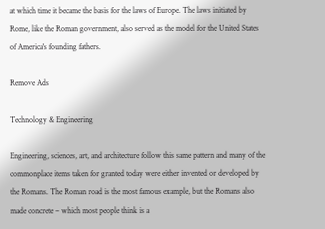at which time it became the basis for the laws of Europe. The laws initiated by Rome, like the Roman government, also served as the model for the United States of America's founding fathers.

Remove Ads

Technology & Engineering

Engineering, sciences, art, and architecture follow this same pattern and many of the commonplace items taken for granted today were either invented or developed by the Romans. The Roman road is the most famous example, but the Romans also made concrete – which most people think is a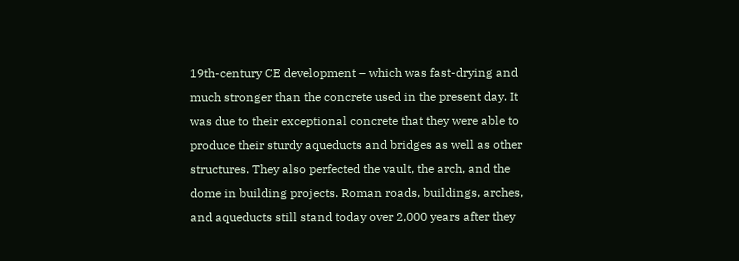19th-century CE development – which was fast-drying and much stronger than the concrete used in the present day. It was due to their exceptional concrete that they were able to produce their sturdy aqueducts and bridges as well as other structures. They also perfected the vault, the arch, and the dome in building projects. Roman roads, buildings, arches, and aqueducts still stand today over 2,000 years after they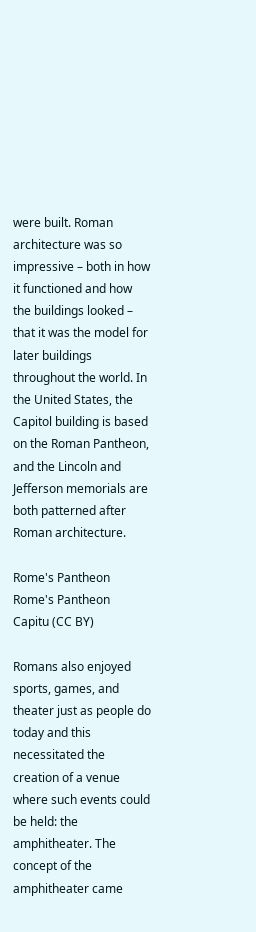were built. Roman architecture was so impressive – both in how it functioned and how the buildings looked – that it was the model for later buildings throughout the world. In the United States, the Capitol building is based on the Roman Pantheon, and the Lincoln and Jefferson memorials are both patterned after Roman architecture.

Rome's Pantheon
Rome's Pantheon
Capitu (CC BY)

Romans also enjoyed sports, games, and theater just as people do today and this necessitated the creation of a venue where such events could be held: the amphitheater. The concept of the amphitheater came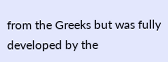from the Greeks but was fully developed by the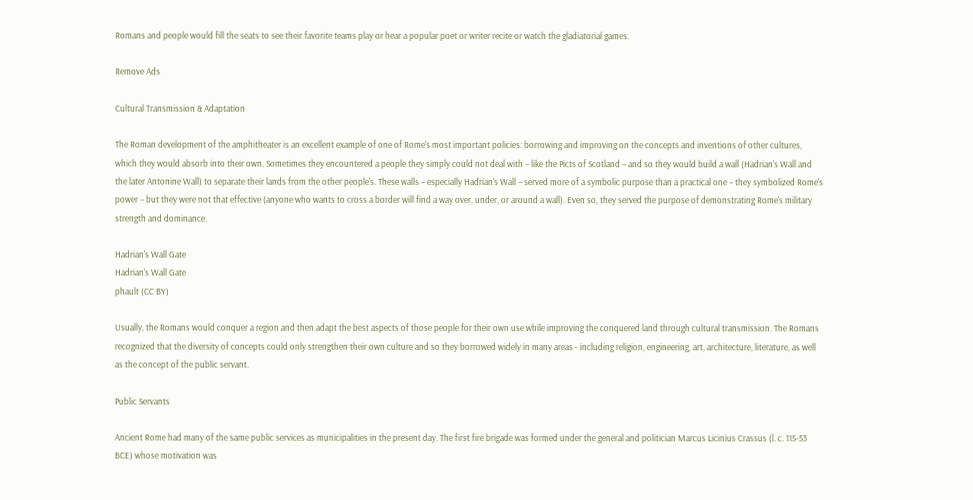Romans and people would fill the seats to see their favorite teams play or hear a popular poet or writer recite or watch the gladiatorial games.

Remove Ads

Cultural Transmission & Adaptation

The Roman development of the amphitheater is an excellent example of one of Rome's most important policies: borrowing and improving on the concepts and inventions of other cultures, which they would absorb into their own. Sometimes they encountered a people they simply could not deal with – like the Picts of Scotland – and so they would build a wall (Hadrian's Wall and the later Antonine Wall) to separate their lands from the other people's. These walls – especially Hadrian's Wall – served more of a symbolic purpose than a practical one – they symbolized Rome's power – but they were not that effective (anyone who wants to cross a border will find a way over, under, or around a wall). Even so, they served the purpose of demonstrating Rome's military strength and dominance.

Hadrian's Wall Gate
Hadrian's Wall Gate
phault (CC BY)

Usually, the Romans would conquer a region and then adapt the best aspects of those people for their own use while improving the conquered land through cultural transmission. The Romans recognized that the diversity of concepts could only strengthen their own culture and so they borrowed widely in many areas - including religion, engineering, art, architecture, literature, as well as the concept of the public servant.

Public Servants

Ancient Rome had many of the same public services as municipalities in the present day. The first fire brigade was formed under the general and politician Marcus Licinius Crassus (l. c. 115-53 BCE) whose motivation was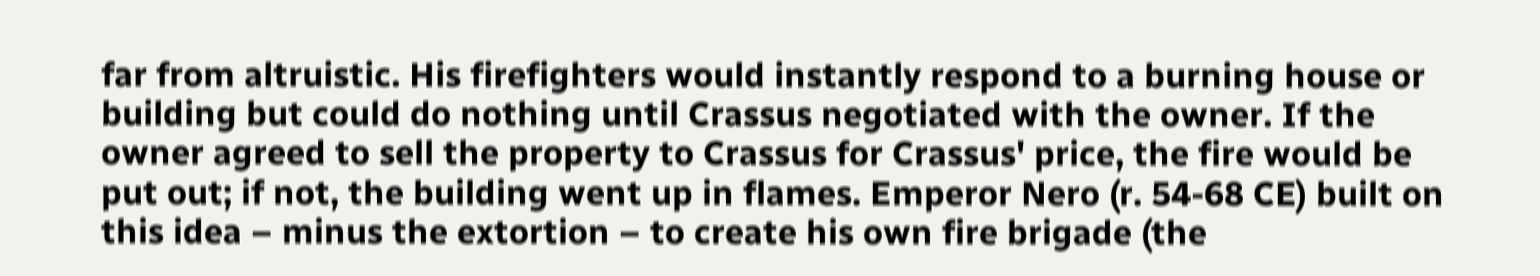far from altruistic. His firefighters would instantly respond to a burning house or building but could do nothing until Crassus negotiated with the owner. If the owner agreed to sell the property to Crassus for Crassus' price, the fire would be put out; if not, the building went up in flames. Emperor Nero (r. 54-68 CE) built on this idea – minus the extortion – to create his own fire brigade (the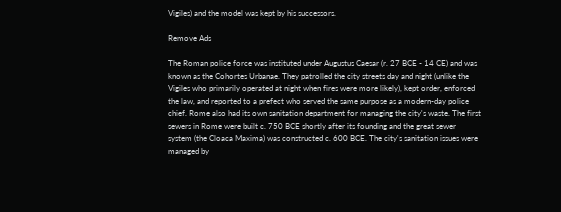Vigiles) and the model was kept by his successors.

Remove Ads

The Roman police force was instituted under Augustus Caesar (r. 27 BCE - 14 CE) and was known as the Cohortes Urbanae. They patrolled the city streets day and night (unlike the Vigiles who primarily operated at night when fires were more likely), kept order, enforced the law, and reported to a prefect who served the same purpose as a modern-day police chief. Rome also had its own sanitation department for managing the city's waste. The first sewers in Rome were built c. 750 BCE shortly after its founding and the great sewer system (the Cloaca Maxima) was constructed c. 600 BCE. The city's sanitation issues were managed by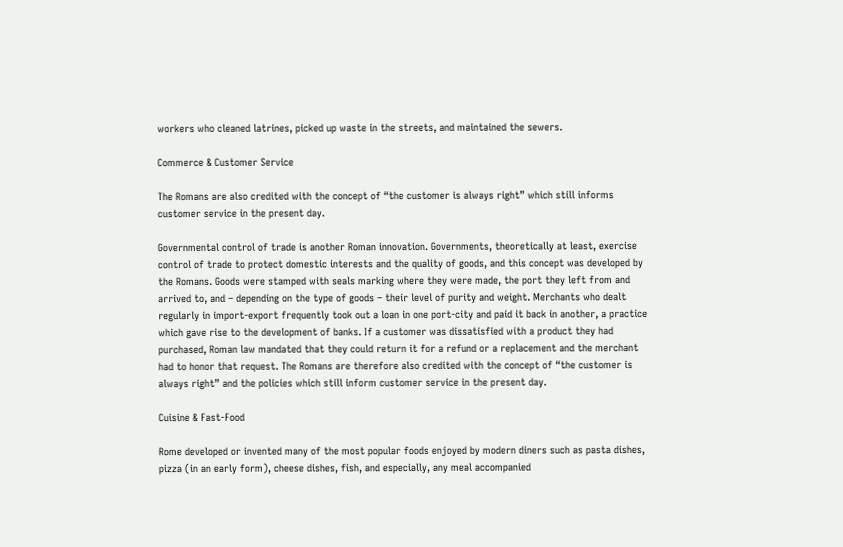workers who cleaned latrines, picked up waste in the streets, and maintained the sewers.

Commerce & Customer Service

The Romans are also credited with the concept of “the customer is always right” which still informs customer service in the present day.

Governmental control of trade is another Roman innovation. Governments, theoretically at least, exercise control of trade to protect domestic interests and the quality of goods, and this concept was developed by the Romans. Goods were stamped with seals marking where they were made, the port they left from and arrived to, and – depending on the type of goods – their level of purity and weight. Merchants who dealt regularly in import-export frequently took out a loan in one port-city and paid it back in another, a practice which gave rise to the development of banks. If a customer was dissatisfied with a product they had purchased, Roman law mandated that they could return it for a refund or a replacement and the merchant had to honor that request. The Romans are therefore also credited with the concept of “the customer is always right” and the policies which still inform customer service in the present day.

Cuisine & Fast-Food

Rome developed or invented many of the most popular foods enjoyed by modern diners such as pasta dishes, pizza (in an early form), cheese dishes, fish, and especially, any meal accompanied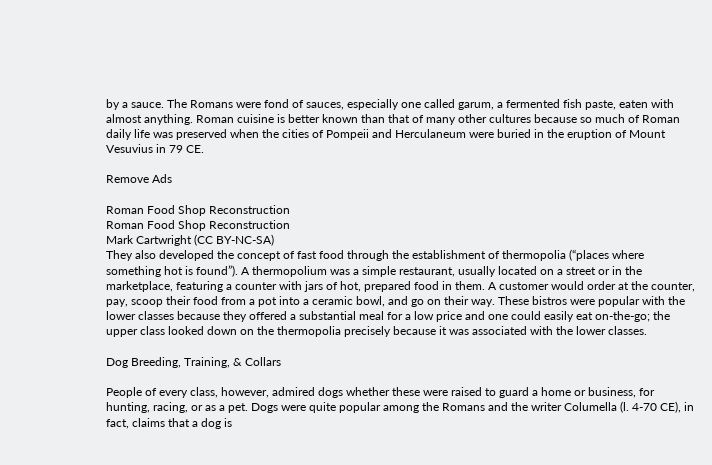by a sauce. The Romans were fond of sauces, especially one called garum, a fermented fish paste, eaten with almost anything. Roman cuisine is better known than that of many other cultures because so much of Roman daily life was preserved when the cities of Pompeii and Herculaneum were buried in the eruption of Mount Vesuvius in 79 CE.

Remove Ads

Roman Food Shop Reconstruction
Roman Food Shop Reconstruction
Mark Cartwright (CC BY-NC-SA)
They also developed the concept of fast food through the establishment of thermopolia (“places where something hot is found”). A thermopolium was a simple restaurant, usually located on a street or in the marketplace, featuring a counter with jars of hot, prepared food in them. A customer would order at the counter, pay, scoop their food from a pot into a ceramic bowl, and go on their way. These bistros were popular with the lower classes because they offered a substantial meal for a low price and one could easily eat on-the-go; the upper class looked down on the thermopolia precisely because it was associated with the lower classes.

Dog Breeding, Training, & Collars

People of every class, however, admired dogs whether these were raised to guard a home or business, for hunting, racing, or as a pet. Dogs were quite popular among the Romans and the writer Columella (l. 4-70 CE), in fact, claims that a dog is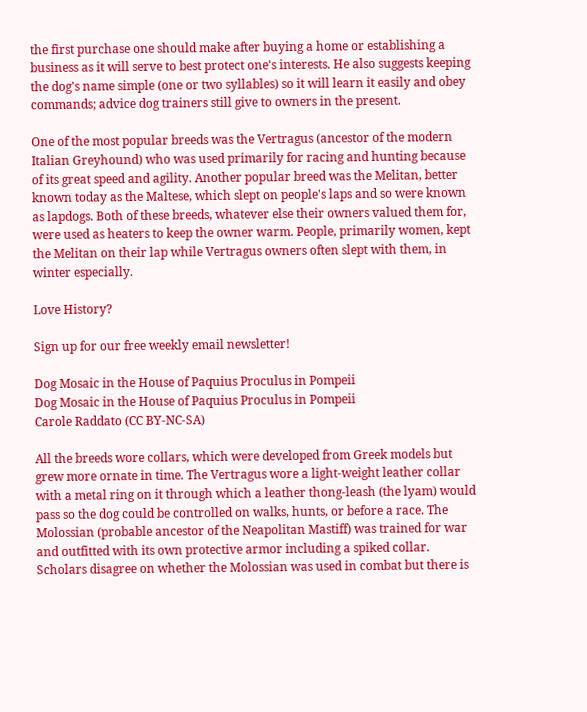the first purchase one should make after buying a home or establishing a business as it will serve to best protect one's interests. He also suggests keeping the dog's name simple (one or two syllables) so it will learn it easily and obey commands; advice dog trainers still give to owners in the present.

One of the most popular breeds was the Vertragus (ancestor of the modern Italian Greyhound) who was used primarily for racing and hunting because of its great speed and agility. Another popular breed was the Melitan, better known today as the Maltese, which slept on people's laps and so were known as lapdogs. Both of these breeds, whatever else their owners valued them for, were used as heaters to keep the owner warm. People, primarily women, kept the Melitan on their lap while Vertragus owners often slept with them, in winter especially.

Love History?

Sign up for our free weekly email newsletter!

Dog Mosaic in the House of Paquius Proculus in Pompeii
Dog Mosaic in the House of Paquius Proculus in Pompeii
Carole Raddato (CC BY-NC-SA)

All the breeds wore collars, which were developed from Greek models but grew more ornate in time. The Vertragus wore a light-weight leather collar with a metal ring on it through which a leather thong-leash (the lyam) would pass so the dog could be controlled on walks, hunts, or before a race. The Molossian (probable ancestor of the Neapolitan Mastiff) was trained for war and outfitted with its own protective armor including a spiked collar. Scholars disagree on whether the Molossian was used in combat but there is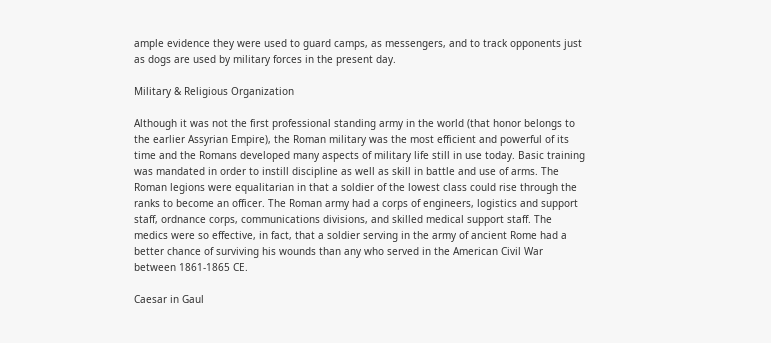ample evidence they were used to guard camps, as messengers, and to track opponents just as dogs are used by military forces in the present day.

Military & Religious Organization

Although it was not the first professional standing army in the world (that honor belongs to the earlier Assyrian Empire), the Roman military was the most efficient and powerful of its time and the Romans developed many aspects of military life still in use today. Basic training was mandated in order to instill discipline as well as skill in battle and use of arms. The Roman legions were equalitarian in that a soldier of the lowest class could rise through the ranks to become an officer. The Roman army had a corps of engineers, logistics and support staff, ordnance corps, communications divisions, and skilled medical support staff. The medics were so effective, in fact, that a soldier serving in the army of ancient Rome had a better chance of surviving his wounds than any who served in the American Civil War between 1861-1865 CE.

Caesar in Gaul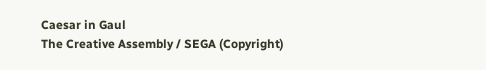Caesar in Gaul
The Creative Assembly / SEGA (Copyright)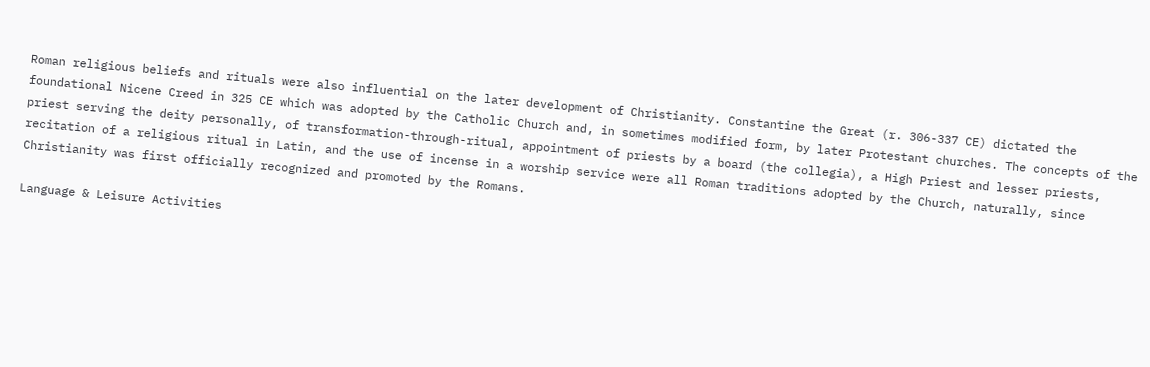Roman religious beliefs and rituals were also influential on the later development of Christianity. Constantine the Great (r. 306-337 CE) dictated the foundational Nicene Creed in 325 CE which was adopted by the Catholic Church and, in sometimes modified form, by later Protestant churches. The concepts of the priest serving the deity personally, of transformation-through-ritual, appointment of priests by a board (the collegia), a High Priest and lesser priests, recitation of a religious ritual in Latin, and the use of incense in a worship service were all Roman traditions adopted by the Church, naturally, since Christianity was first officially recognized and promoted by the Romans.

Language & Leisure Activities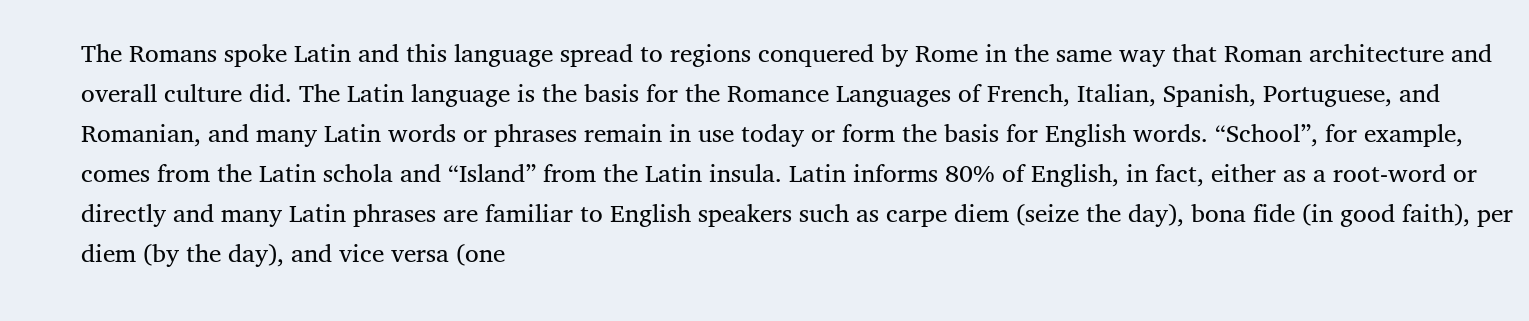The Romans spoke Latin and this language spread to regions conquered by Rome in the same way that Roman architecture and overall culture did. The Latin language is the basis for the Romance Languages of French, Italian, Spanish, Portuguese, and Romanian, and many Latin words or phrases remain in use today or form the basis for English words. “School”, for example, comes from the Latin schola and “Island” from the Latin insula. Latin informs 80% of English, in fact, either as a root-word or directly and many Latin phrases are familiar to English speakers such as carpe diem (seize the day), bona fide (in good faith), per diem (by the day), and vice versa (one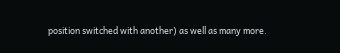position switched with another) as well as many more.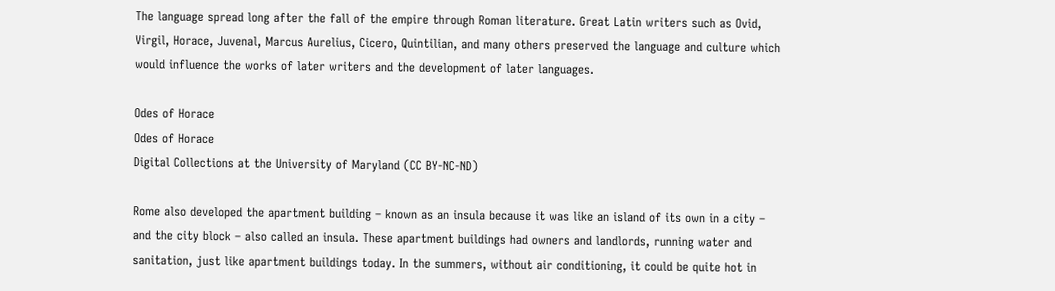The language spread long after the fall of the empire through Roman literature. Great Latin writers such as Ovid, Virgil, Horace, Juvenal, Marcus Aurelius, Cicero, Quintilian, and many others preserved the language and culture which would influence the works of later writers and the development of later languages.

Odes of Horace
Odes of Horace
Digital Collections at the University of Maryland (CC BY-NC-ND)

Rome also developed the apartment building – known as an insula because it was like an island of its own in a city – and the city block – also called an insula. These apartment buildings had owners and landlords, running water and sanitation, just like apartment buildings today. In the summers, without air conditioning, it could be quite hot in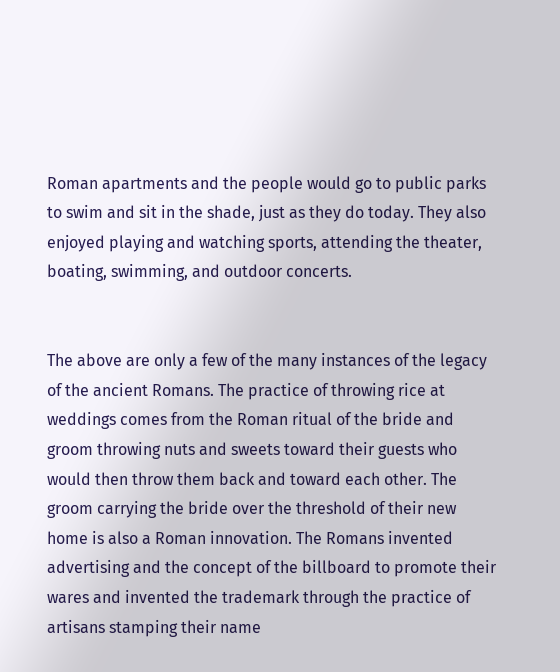Roman apartments and the people would go to public parks to swim and sit in the shade, just as they do today. They also enjoyed playing and watching sports, attending the theater, boating, swimming, and outdoor concerts.


The above are only a few of the many instances of the legacy of the ancient Romans. The practice of throwing rice at weddings comes from the Roman ritual of the bride and groom throwing nuts and sweets toward their guests who would then throw them back and toward each other. The groom carrying the bride over the threshold of their new home is also a Roman innovation. The Romans invented advertising and the concept of the billboard to promote their wares and invented the trademark through the practice of artisans stamping their name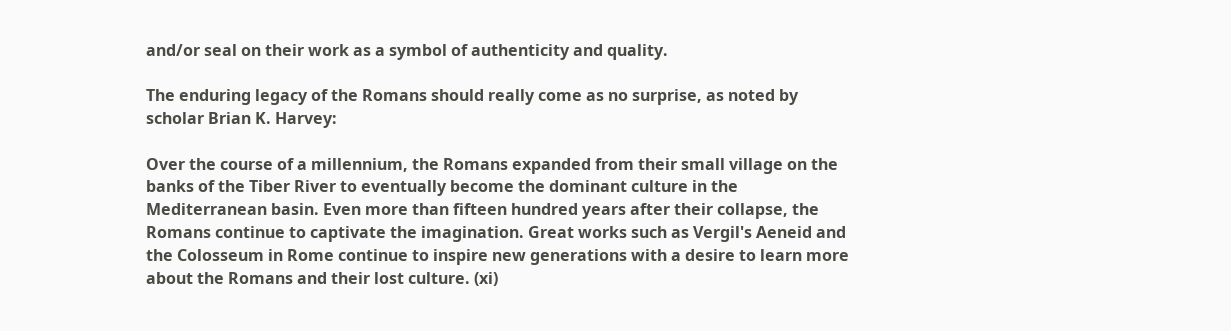and/or seal on their work as a symbol of authenticity and quality.

The enduring legacy of the Romans should really come as no surprise, as noted by scholar Brian K. Harvey:

Over the course of a millennium, the Romans expanded from their small village on the banks of the Tiber River to eventually become the dominant culture in the Mediterranean basin. Even more than fifteen hundred years after their collapse, the Romans continue to captivate the imagination. Great works such as Vergil's Aeneid and the Colosseum in Rome continue to inspire new generations with a desire to learn more about the Romans and their lost culture. (xi)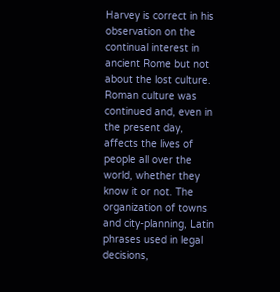Harvey is correct in his observation on the continual interest in ancient Rome but not about the lost culture. Roman culture was continued and, even in the present day, affects the lives of people all over the world, whether they know it or not. The organization of towns and city-planning, Latin phrases used in legal decisions,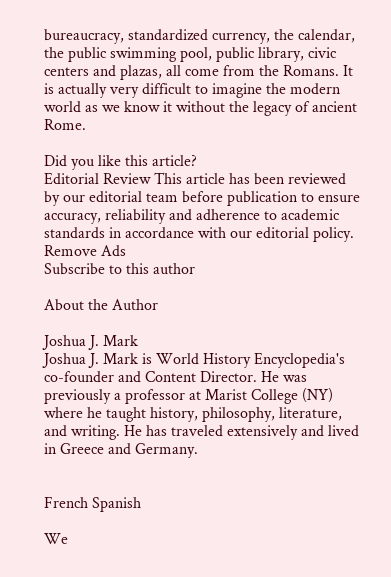bureaucracy, standardized currency, the calendar, the public swimming pool, public library, civic centers and plazas, all come from the Romans. It is actually very difficult to imagine the modern world as we know it without the legacy of ancient Rome.

Did you like this article?
Editorial Review This article has been reviewed by our editorial team before publication to ensure accuracy, reliability and adherence to academic standards in accordance with our editorial policy.
Remove Ads
Subscribe to this author

About the Author

Joshua J. Mark
Joshua J. Mark is World History Encyclopedia's co-founder and Content Director. He was previously a professor at Marist College (NY) where he taught history, philosophy, literature, and writing. He has traveled extensively and lived in Greece and Germany.


French Spanish

We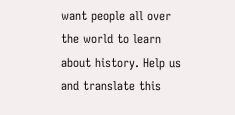want people all over the world to learn about history. Help us and translate this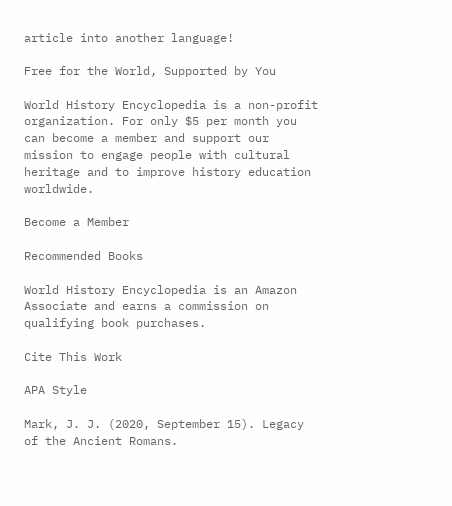article into another language!

Free for the World, Supported by You

World History Encyclopedia is a non-profit organization. For only $5 per month you can become a member and support our mission to engage people with cultural heritage and to improve history education worldwide.

Become a Member

Recommended Books

World History Encyclopedia is an Amazon Associate and earns a commission on qualifying book purchases.

Cite This Work

APA Style

Mark, J. J. (2020, September 15). Legacy of the Ancient Romans.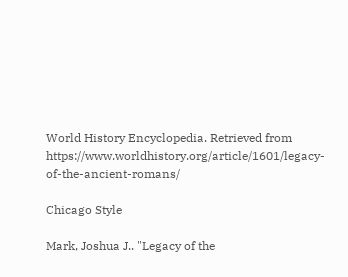World History Encyclopedia. Retrieved from https://www.worldhistory.org/article/1601/legacy-of-the-ancient-romans/

Chicago Style

Mark, Joshua J.. "Legacy of the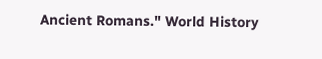Ancient Romans." World History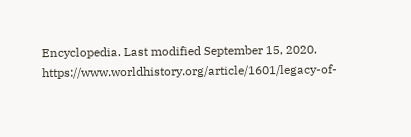Encyclopedia. Last modified September 15, 2020. https://www.worldhistory.org/article/1601/legacy-of-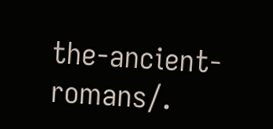the-ancient-romans/.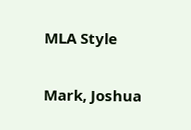MLA Style

Mark, Joshua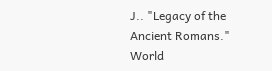J.. "Legacy of the Ancient Romans." World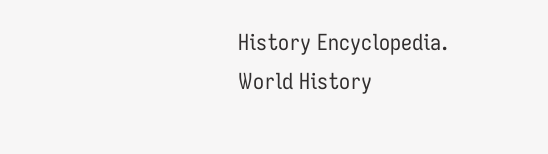History Encyclopedia. World History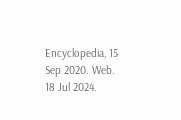Encyclopedia, 15 Sep 2020. Web. 18 Jul 2024.